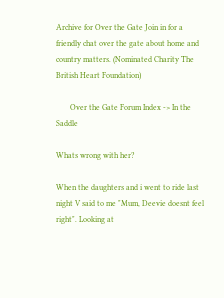Archive for Over the Gate Join in for a friendly chat over the gate about home and country matters. (Nominated Charity The British Heart Foundation)

       Over the Gate Forum Index -> In the Saddle

Whats wrong with her?

When the daughters and i went to ride last night V said to me "Mum, Deevie doesnt feel right". Looking at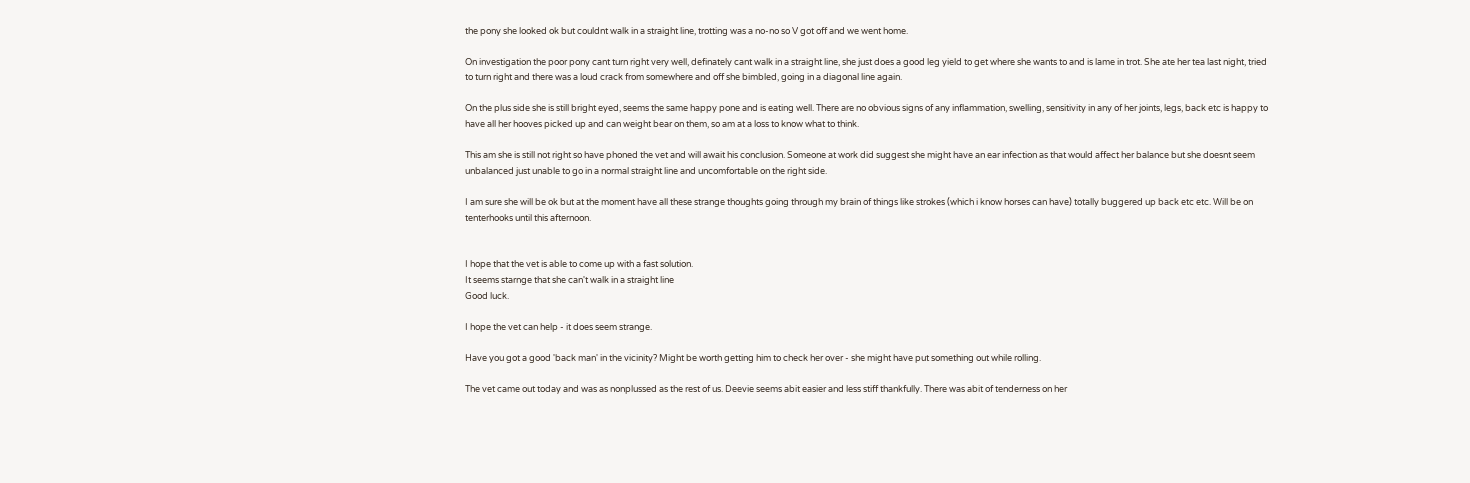the pony she looked ok but couldnt walk in a straight line, trotting was a no-no so V got off and we went home.

On investigation the poor pony cant turn right very well, definately cant walk in a straight line, she just does a good leg yield to get where she wants to and is lame in trot. She ate her tea last night, tried to turn right and there was a loud crack from somewhere and off she bimbled, going in a diagonal line again.

On the plus side she is still bright eyed, seems the same happy pone and is eating well. There are no obvious signs of any inflammation, swelling, sensitivity in any of her joints, legs, back etc is happy to have all her hooves picked up and can weight bear on them, so am at a loss to know what to think.

This am she is still not right so have phoned the vet and will await his conclusion. Someone at work did suggest she might have an ear infection as that would affect her balance but she doesnt seem unbalanced just unable to go in a normal straight line and uncomfortable on the right side.

I am sure she will be ok but at the moment have all these strange thoughts going through my brain of things like strokes (which i know horses can have) totally buggered up back etc etc. Will be on tenterhooks until this afternoon.


I hope that the vet is able to come up with a fast solution.
It seems starnge that she can't walk in a straight line
Good luck.

I hope the vet can help - it does seem strange.

Have you got a good 'back man' in the vicinity? Might be worth getting him to check her over - she might have put something out while rolling.

The vet came out today and was as nonplussed as the rest of us. Deevie seems abit easier and less stiff thankfully. There was abit of tenderness on her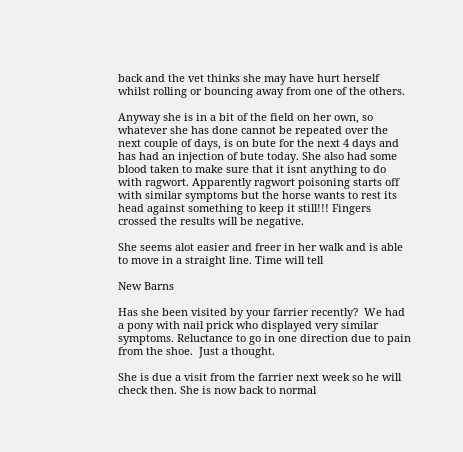back and the vet thinks she may have hurt herself whilst rolling or bouncing away from one of the others.

Anyway she is in a bit of the field on her own, so whatever she has done cannot be repeated over the next couple of days, is on bute for the next 4 days and has had an injection of bute today. She also had some blood taken to make sure that it isnt anything to do with ragwort. Apparently ragwort poisoning starts off with similar symptoms but the horse wants to rest its head against something to keep it still!!! Fingers crossed the results will be negative.

She seems alot easier and freer in her walk and is able to move in a straight line. Time will tell

New Barns

Has she been visited by your farrier recently?  We had a pony with nail prick who displayed very similar symptoms. Reluctance to go in one direction due to pain from the shoe.  Just a thought.

She is due a visit from the farrier next week so he will check then. She is now back to normal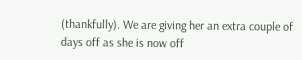(thankfully). We are giving her an extra couple of days off as she is now off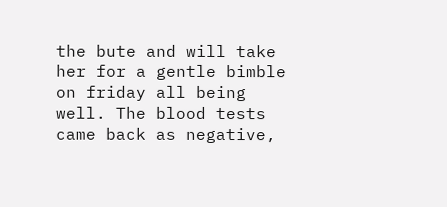the bute and will take her for a gentle bimble on friday all being well. The blood tests came back as negative,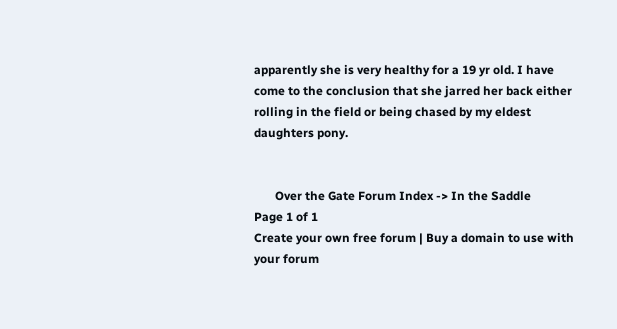apparently she is very healthy for a 19 yr old. I have come to the conclusion that she jarred her back either rolling in the field or being chased by my eldest daughters pony.


       Over the Gate Forum Index -> In the Saddle
Page 1 of 1
Create your own free forum | Buy a domain to use with your forum